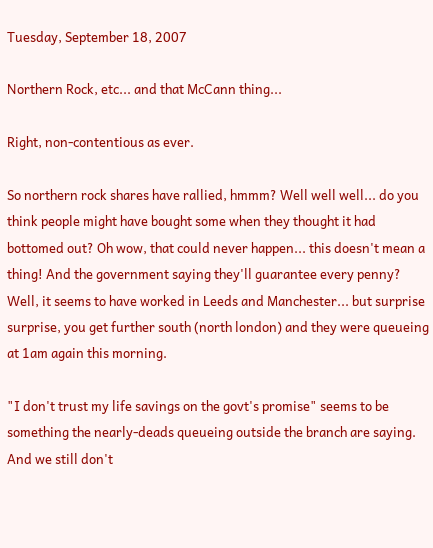Tuesday, September 18, 2007

Northern Rock, etc... and that McCann thing...

Right, non-contentious as ever.

So northern rock shares have rallied, hmmm? Well well well... do you think people might have bought some when they thought it had bottomed out? Oh wow, that could never happen... this doesn't mean a thing! And the government saying they'll guarantee every penny? Well, it seems to have worked in Leeds and Manchester... but surprise surprise, you get further south (north london) and they were queueing at 1am again this morning.

"I don't trust my life savings on the govt's promise" seems to be something the nearly-deads queueing outside the branch are saying. And we still don't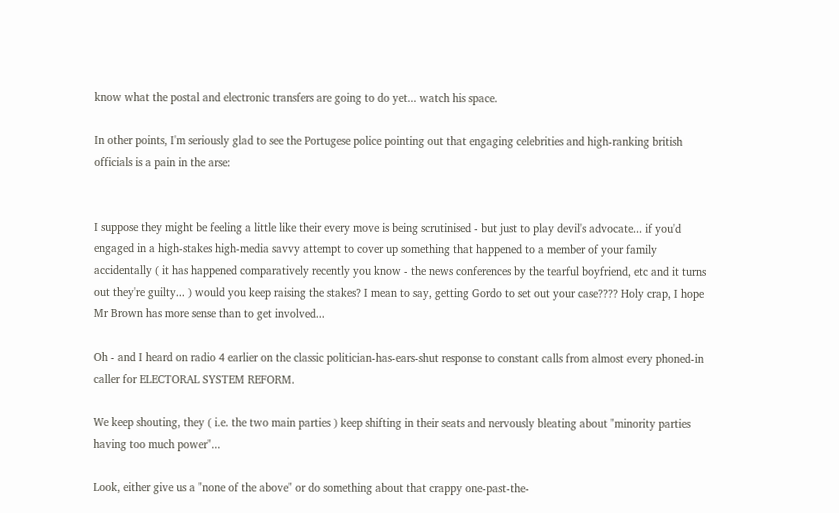know what the postal and electronic transfers are going to do yet... watch his space.

In other points, I'm seriously glad to see the Portugese police pointing out that engaging celebrities and high-ranking british officials is a pain in the arse:


I suppose they might be feeling a little like their every move is being scrutinised - but just to play devil's advocate... if you'd engaged in a high-stakes high-media savvy attempt to cover up something that happened to a member of your family accidentally ( it has happened comparatively recently you know - the news conferences by the tearful boyfriend, etc and it turns out they're guilty... ) would you keep raising the stakes? I mean to say, getting Gordo to set out your case???? Holy crap, I hope Mr Brown has more sense than to get involved...

Oh - and I heard on radio 4 earlier on the classic politician-has-ears-shut response to constant calls from almost every phoned-in caller for ELECTORAL SYSTEM REFORM.

We keep shouting, they ( i.e. the two main parties ) keep shifting in their seats and nervously bleating about "minority parties having too much power"...

Look, either give us a "none of the above" or do something about that crappy one-past-the-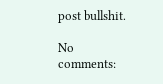post bullshit.

No comments: